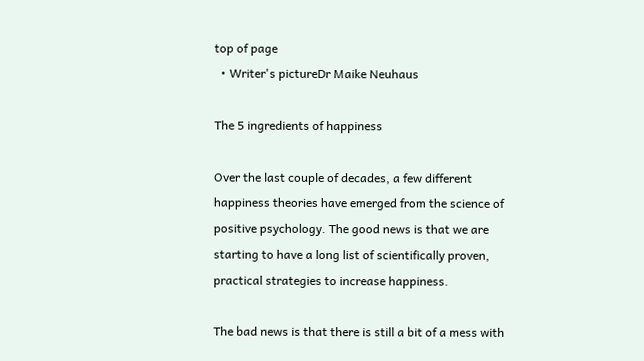top of page
  • Writer's pictureDr Maike Neuhaus

The 5 ingredients of happiness

Over the last couple of decades, a few different happiness theories have emerged from the science of positive psychology. The good news is that we are starting to have a long list of scientifically proven, practical strategies to increase happiness.

The bad news is that there is still a bit of a mess with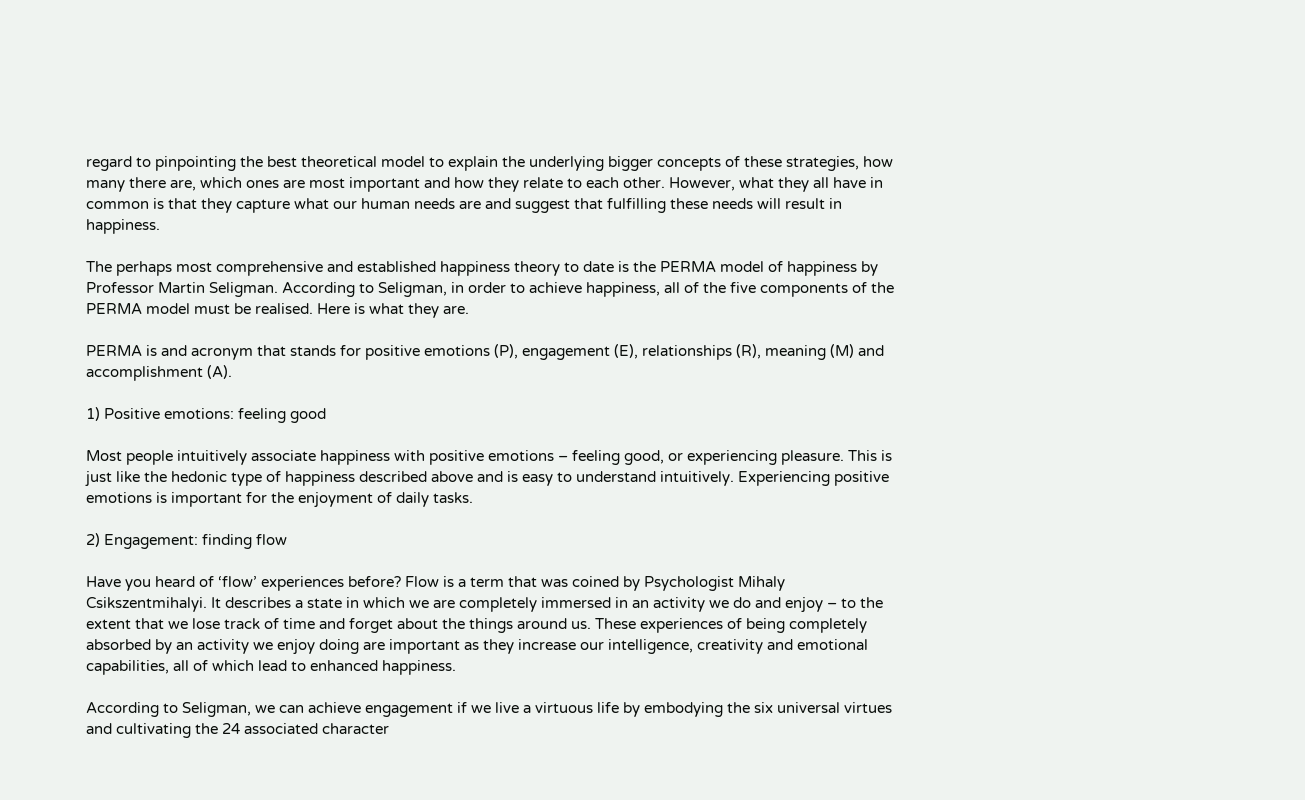regard to pinpointing the best theoretical model to explain the underlying bigger concepts of these strategies, how many there are, which ones are most important and how they relate to each other. However, what they all have in common is that they capture what our human needs are and suggest that fulfilling these needs will result in happiness.

The perhaps most comprehensive and established happiness theory to date is the PERMA model of happiness by Professor Martin Seligman. According to Seligman, in order to achieve happiness, all of the five components of the PERMA model must be realised. Here is what they are.

PERMA is and acronym that stands for positive emotions (P), engagement (E), relationships (R), meaning (M) and accomplishment (A).

1) Positive emotions: feeling good

Most people intuitively associate happiness with positive emotions – feeling good, or experiencing pleasure. This is just like the hedonic type of happiness described above and is easy to understand intuitively. Experiencing positive emotions is important for the enjoyment of daily tasks.

2) Engagement: finding flow

Have you heard of ‘flow’ experiences before? Flow is a term that was coined by Psychologist Mihaly Csikszentmihalyi. It describes a state in which we are completely immersed in an activity we do and enjoy – to the extent that we lose track of time and forget about the things around us. These experiences of being completely absorbed by an activity we enjoy doing are important as they increase our intelligence, creativity and emotional capabilities, all of which lead to enhanced happiness.

According to Seligman, we can achieve engagement if we live a virtuous life by embodying the six universal virtues and cultivating the 24 associated character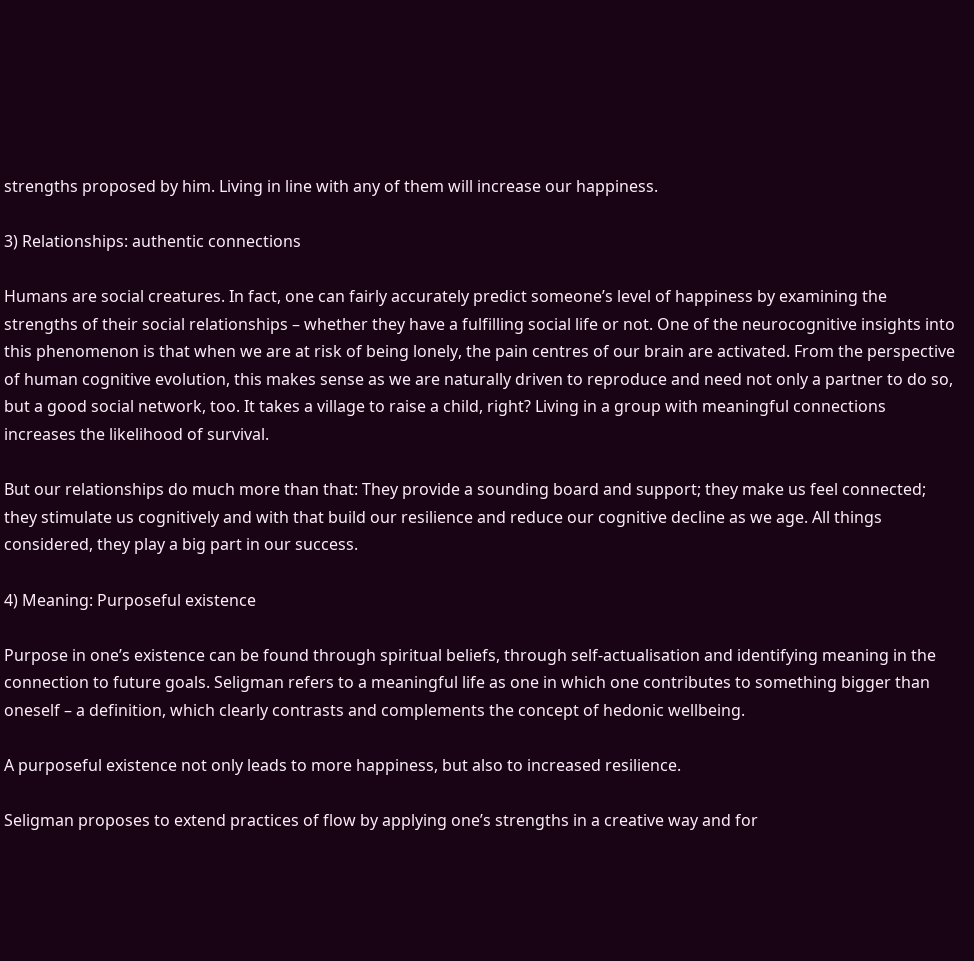strengths proposed by him. Living in line with any of them will increase our happiness.

3) Relationships: authentic connections

Humans are social creatures. In fact, one can fairly accurately predict someone’s level of happiness by examining the strengths of their social relationships – whether they have a fulfilling social life or not. One of the neurocognitive insights into this phenomenon is that when we are at risk of being lonely, the pain centres of our brain are activated. From the perspective of human cognitive evolution, this makes sense as we are naturally driven to reproduce and need not only a partner to do so, but a good social network, too. It takes a village to raise a child, right? Living in a group with meaningful connections increases the likelihood of survival.

But our relationships do much more than that: They provide a sounding board and support; they make us feel connected; they stimulate us cognitively and with that build our resilience and reduce our cognitive decline as we age. All things considered, they play a big part in our success.

4) Meaning: Purposeful existence

Purpose in one’s existence can be found through spiritual beliefs, through self-actualisation and identifying meaning in the connection to future goals. Seligman refers to a meaningful life as one in which one contributes to something bigger than oneself – a definition, which clearly contrasts and complements the concept of hedonic wellbeing.

A purposeful existence not only leads to more happiness, but also to increased resilience.

Seligman proposes to extend practices of flow by applying one’s strengths in a creative way and for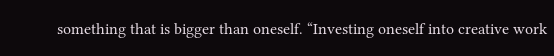something that is bigger than oneself. “Investing oneself into creative work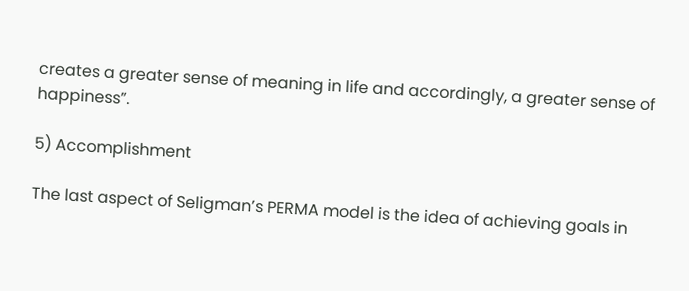creates a greater sense of meaning in life and accordingly, a greater sense of happiness”.

5) Accomplishment

The last aspect of Seligman’s PERMA model is the idea of achieving goals in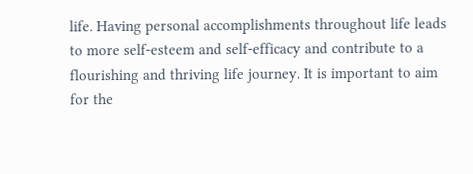life. Having personal accomplishments throughout life leads to more self-esteem and self-efficacy and contribute to a flourishing and thriving life journey. It is important to aim for the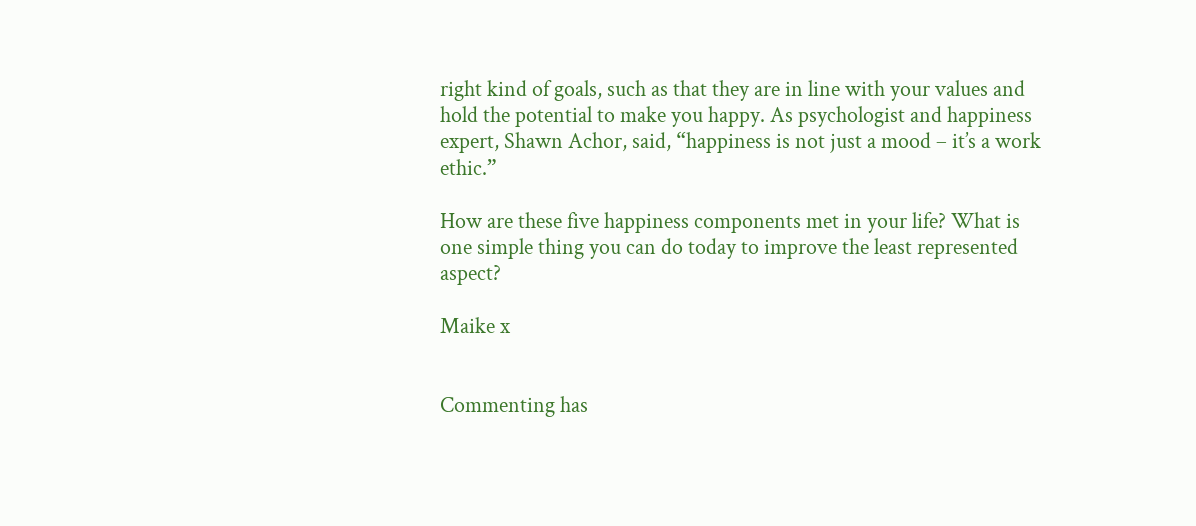right kind of goals, such as that they are in line with your values and hold the potential to make you happy. As psychologist and happiness expert, Shawn Achor, said, “happiness is not just a mood – it’s a work ethic.”

How are these five happiness components met in your life? What is one simple thing you can do today to improve the least represented aspect?

Maike x


Commenting has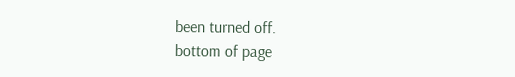been turned off.
bottom of page